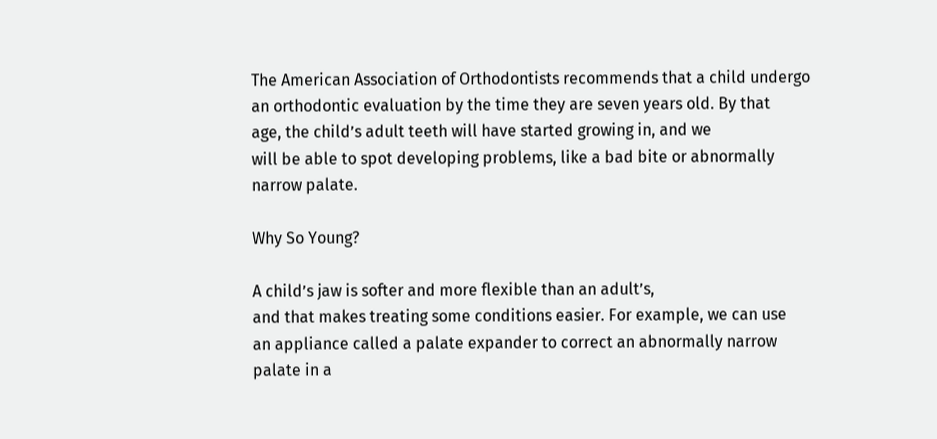The American Association of Orthodontists recommends that a child undergo
an orthodontic evaluation by the time they are seven years old. By that
age, the child’s adult teeth will have started growing in, and we
will be able to spot developing problems, like a bad bite or abnormally
narrow palate.

Why So Young?

A child’s jaw is softer and more flexible than an adult’s,
and that makes treating some conditions easier. For example, we can use
an appliance called a palate expander to correct an abnormally narrow
palate in a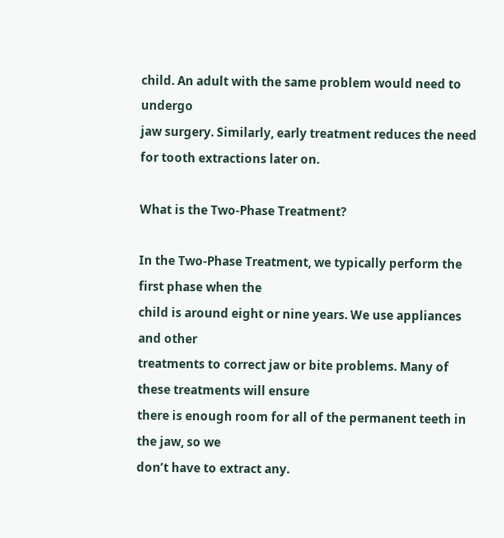child. An adult with the same problem would need to undergo
jaw surgery. Similarly, early treatment reduces the need for tooth extractions later on.

What is the Two-Phase Treatment?

In the Two-Phase Treatment, we typically perform the first phase when the
child is around eight or nine years. We use appliances and other
treatments to correct jaw or bite problems. Many of these treatments will ensure
there is enough room for all of the permanent teeth in the jaw, so we
don’t have to extract any.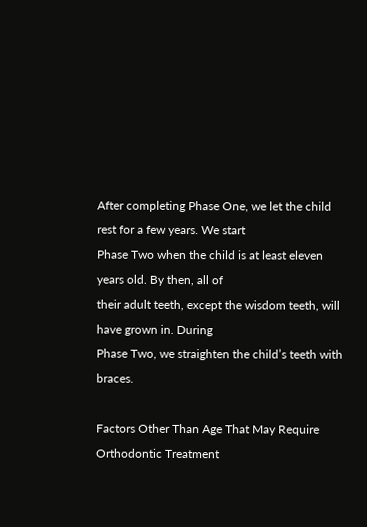After completing Phase One, we let the child rest for a few years. We start
Phase Two when the child is at least eleven years old. By then, all of
their adult teeth, except the wisdom teeth, will have grown in. During
Phase Two, we straighten the child’s teeth with braces.

Factors Other Than Age That May Require Orthodontic Treatment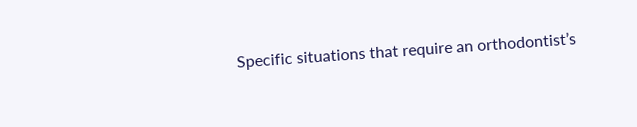Specific situations that require an orthodontist’s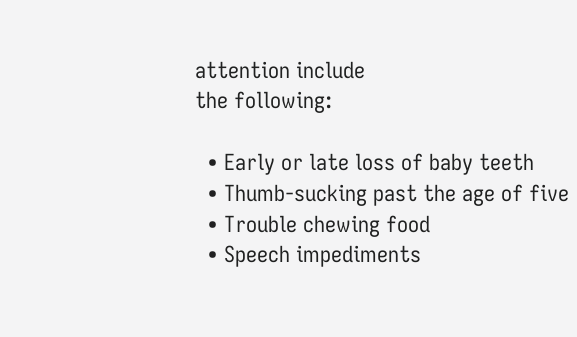attention include
the following:

  • Early or late loss of baby teeth
  • Thumb-sucking past the age of five
  • Trouble chewing food
  • Speech impediments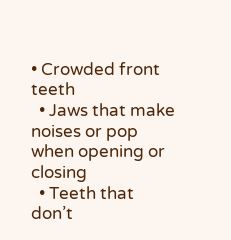• Crowded front teeth
  • Jaws that make noises or pop when opening or closing
  • Teeth that don’t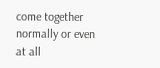come together normally or even at all